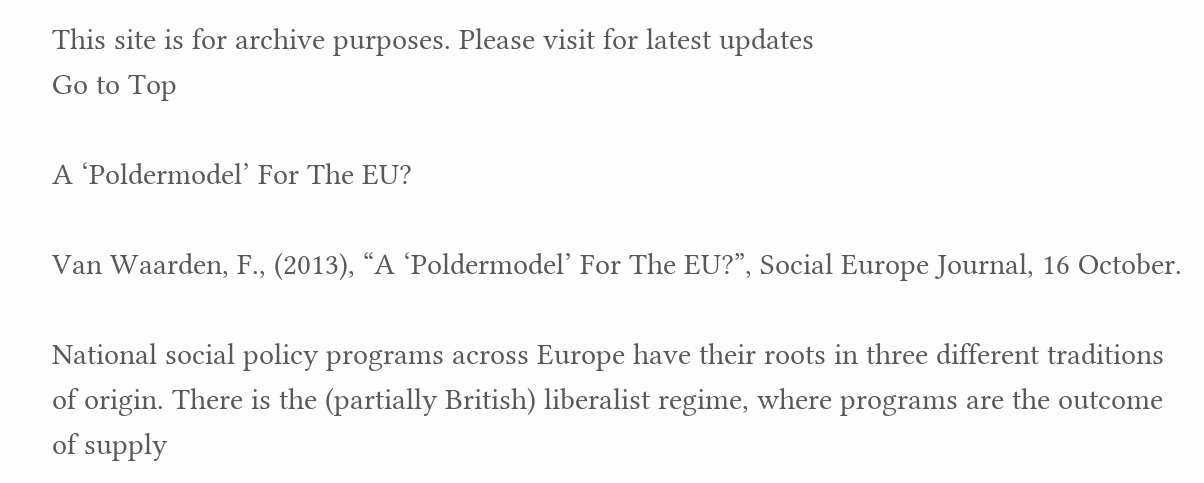This site is for archive purposes. Please visit for latest updates
Go to Top

A ‘Poldermodel’ For The EU?

Van Waarden, F., (2013), “A ‘Poldermodel’ For The EU?”, Social Europe Journal, 16 October.

National social policy programs across Europe have their roots in three different traditions of origin. There is the (partially British) liberalist regime, where programs are the outcome of supply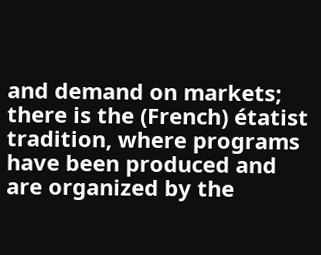and demand on markets; there is the (French) étatist tradition, where programs have been produced and are organized by the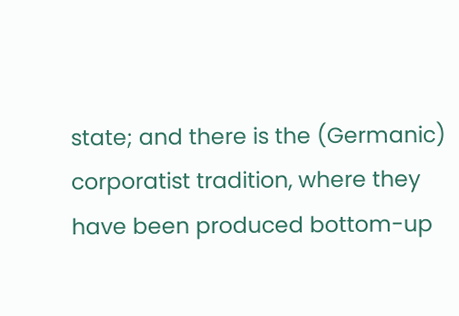state; and there is the (Germanic) corporatist tradition, where they have been produced bottom-up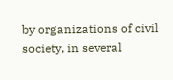by organizations of civil society, in several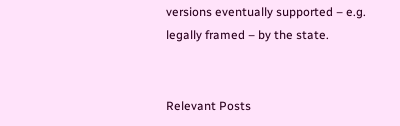versions eventually supported – e.g. legally framed – by the state.


Relevant Posts